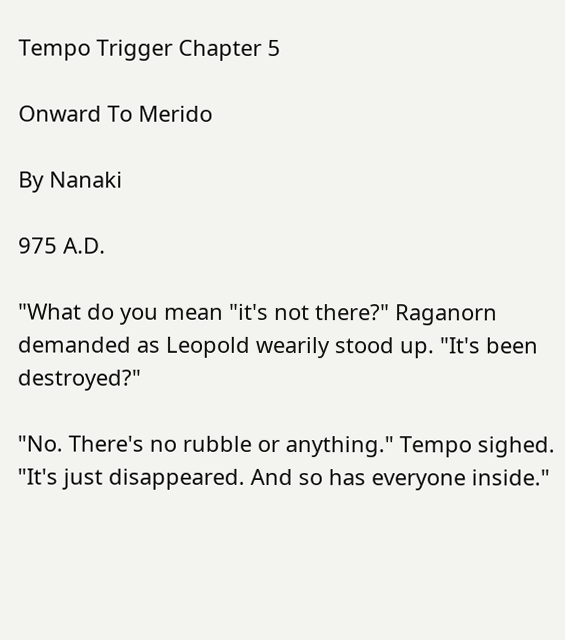Tempo Trigger Chapter 5

Onward To Merido

By Nanaki

975 A.D.

"What do you mean "it's not there?" Raganorn demanded as Leopold wearily stood up. "It's been destroyed?"

"No. There's no rubble or anything." Tempo sighed. "It's just disappeared. And so has everyone inside."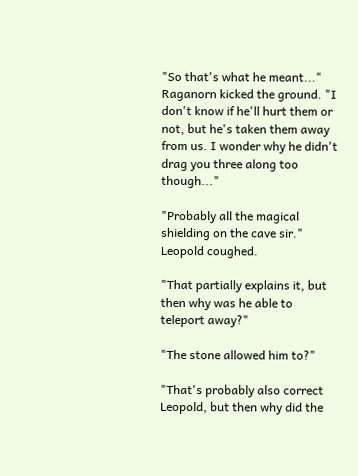"So that's what he meant..." Raganorn kicked the ground. "I don't know if he'll hurt them or not, but he's taken them away from us. I wonder why he didn't drag you three along too though..."

"Probably all the magical shielding on the cave sir." Leopold coughed.

"That partially explains it, but then why was he able to teleport away?"

"The stone allowed him to?"

"That's probably also correct Leopold, but then why did the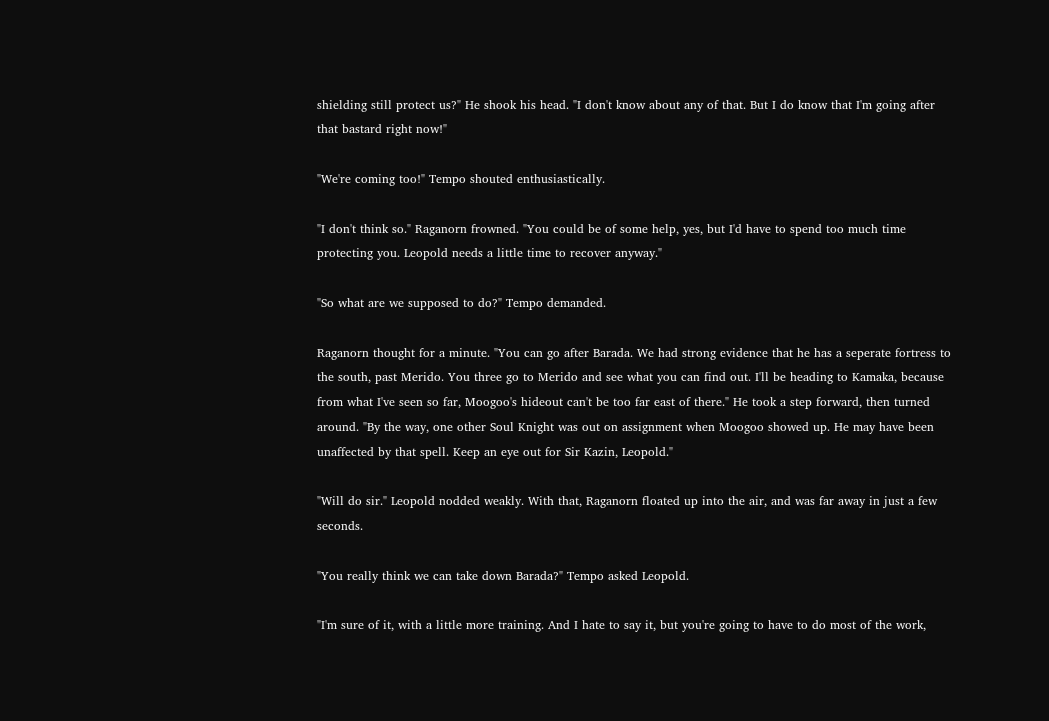shielding still protect us?" He shook his head. "I don't know about any of that. But I do know that I'm going after that bastard right now!"

"We're coming too!" Tempo shouted enthusiastically.

"I don't think so." Raganorn frowned. "You could be of some help, yes, but I'd have to spend too much time protecting you. Leopold needs a little time to recover anyway."

"So what are we supposed to do?" Tempo demanded.

Raganorn thought for a minute. "You can go after Barada. We had strong evidence that he has a seperate fortress to the south, past Merido. You three go to Merido and see what you can find out. I'll be heading to Kamaka, because from what I've seen so far, Moogoo's hideout can't be too far east of there." He took a step forward, then turned around. "By the way, one other Soul Knight was out on assignment when Moogoo showed up. He may have been unaffected by that spell. Keep an eye out for Sir Kazin, Leopold."

"Will do sir." Leopold nodded weakly. With that, Raganorn floated up into the air, and was far away in just a few seconds.

"You really think we can take down Barada?" Tempo asked Leopold.

"I'm sure of it, with a little more training. And I hate to say it, but you're going to have to do most of the work,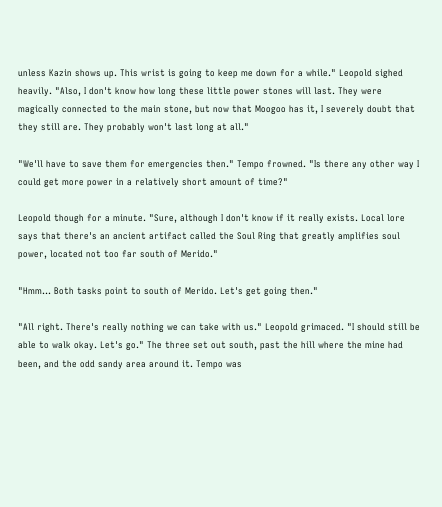unless Kazin shows up. This wrist is going to keep me down for a while." Leopold sighed heavily. "Also, I don't know how long these little power stones will last. They were magically connected to the main stone, but now that Moogoo has it, I severely doubt that they still are. They probably won't last long at all."

"We'll have to save them for emergencies then." Tempo frowned. "Is there any other way I could get more power in a relatively short amount of time?"

Leopold though for a minute. "Sure, although I don't know if it really exists. Local lore says that there's an ancient artifact called the Soul Ring that greatly amplifies soul power, located not too far south of Merido."

"Hmm... Both tasks point to south of Merido. Let's get going then."

"All right. There's really nothing we can take with us." Leopold grimaced. "I should still be able to walk okay. Let's go." The three set out south, past the hill where the mine had been, and the odd sandy area around it. Tempo was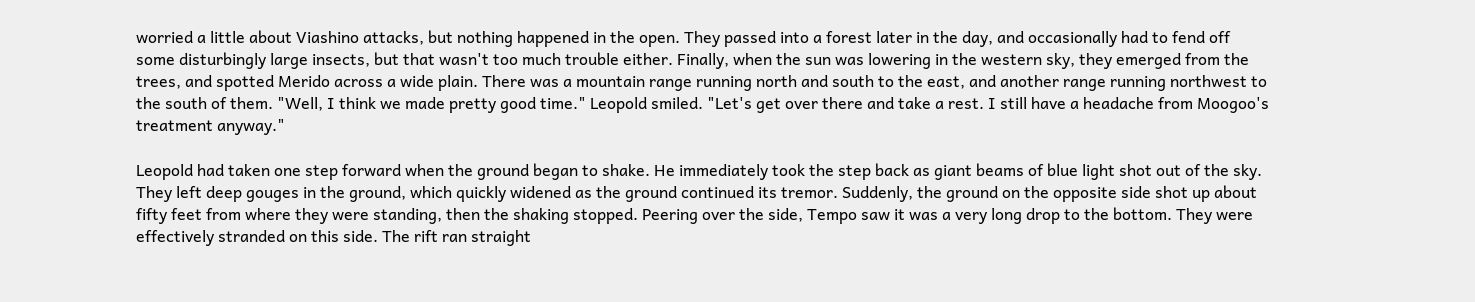worried a little about Viashino attacks, but nothing happened in the open. They passed into a forest later in the day, and occasionally had to fend off some disturbingly large insects, but that wasn't too much trouble either. Finally, when the sun was lowering in the western sky, they emerged from the trees, and spotted Merido across a wide plain. There was a mountain range running north and south to the east, and another range running northwest to the south of them. "Well, I think we made pretty good time." Leopold smiled. "Let's get over there and take a rest. I still have a headache from Moogoo's treatment anyway."

Leopold had taken one step forward when the ground began to shake. He immediately took the step back as giant beams of blue light shot out of the sky. They left deep gouges in the ground, which quickly widened as the ground continued its tremor. Suddenly, the ground on the opposite side shot up about fifty feet from where they were standing, then the shaking stopped. Peering over the side, Tempo saw it was a very long drop to the bottom. They were effectively stranded on this side. The rift ran straight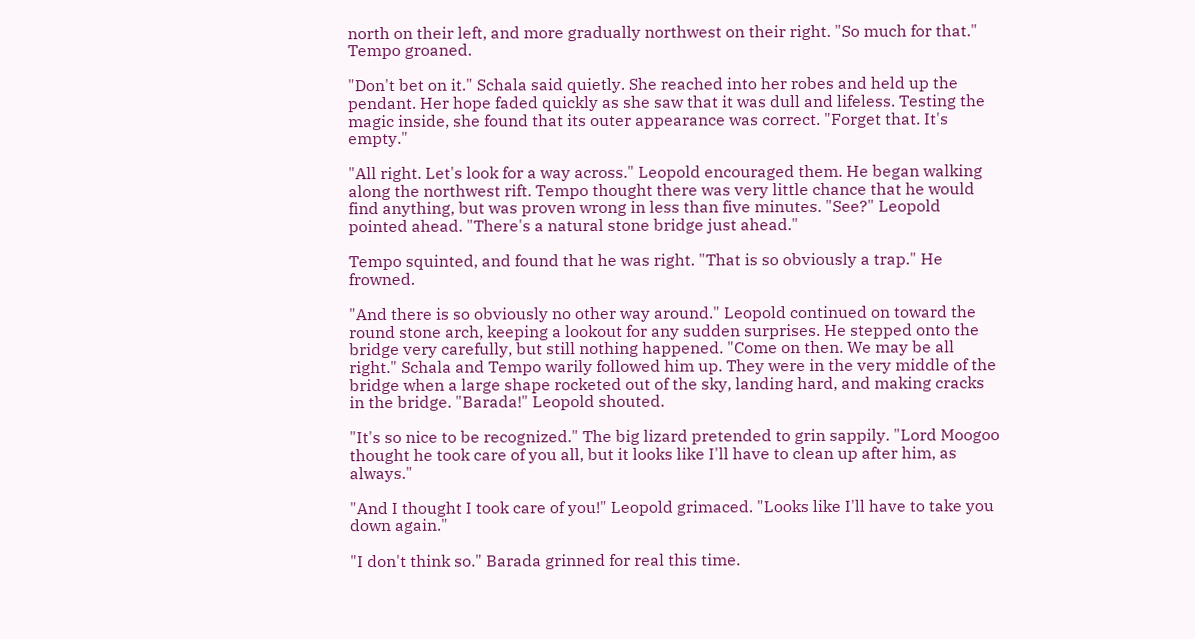north on their left, and more gradually northwest on their right. "So much for that." Tempo groaned.

"Don't bet on it." Schala said quietly. She reached into her robes and held up the pendant. Her hope faded quickly as she saw that it was dull and lifeless. Testing the magic inside, she found that its outer appearance was correct. "Forget that. It's empty."

"All right. Let's look for a way across." Leopold encouraged them. He began walking along the northwest rift. Tempo thought there was very little chance that he would find anything, but was proven wrong in less than five minutes. "See?" Leopold pointed ahead. "There's a natural stone bridge just ahead."

Tempo squinted, and found that he was right. "That is so obviously a trap." He frowned.

"And there is so obviously no other way around." Leopold continued on toward the round stone arch, keeping a lookout for any sudden surprises. He stepped onto the bridge very carefully, but still nothing happened. "Come on then. We may be all right." Schala and Tempo warily followed him up. They were in the very middle of the bridge when a large shape rocketed out of the sky, landing hard, and making cracks in the bridge. "Barada!" Leopold shouted.

"It's so nice to be recognized." The big lizard pretended to grin sappily. "Lord Moogoo thought he took care of you all, but it looks like I'll have to clean up after him, as always."

"And I thought I took care of you!" Leopold grimaced. "Looks like I'll have to take you down again."

"I don't think so." Barada grinned for real this time.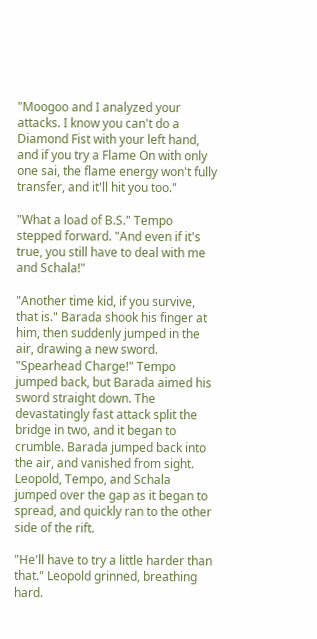"Moogoo and I analyzed your attacks. I know you can't do a Diamond Fist with your left hand, and if you try a Flame On with only one sai, the flame energy won't fully transfer, and it'll hit you too."

"What a load of B.S." Tempo stepped forward. "And even if it's true, you still have to deal with me and Schala!"

"Another time kid, if you survive, that is." Barada shook his finger at him, then suddenly jumped in the air, drawing a new sword. "Spearhead Charge!" Tempo jumped back, but Barada aimed his sword straight down. The devastatingly fast attack split the bridge in two, and it began to crumble. Barada jumped back into the air, and vanished from sight. Leopold, Tempo, and Schala jumped over the gap as it began to spread, and quickly ran to the other side of the rift.

"He'll have to try a little harder than that." Leopold grinned, breathing hard.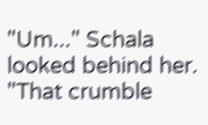"Um..." Schala looked behind her. "That crumble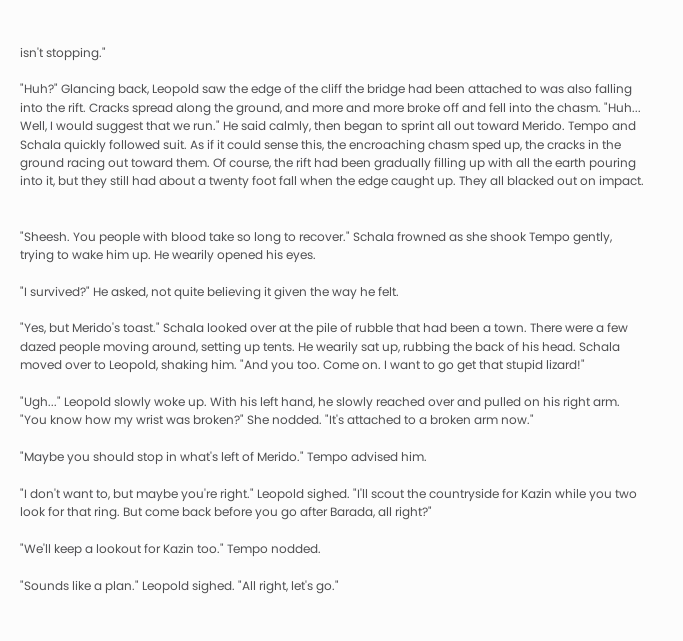isn't stopping."

"Huh?" Glancing back, Leopold saw the edge of the cliff the bridge had been attached to was also falling into the rift. Cracks spread along the ground, and more and more broke off and fell into the chasm. "Huh... Well, I would suggest that we run." He said calmly, then began to sprint all out toward Merido. Tempo and Schala quickly followed suit. As if it could sense this, the encroaching chasm sped up, the cracks in the ground racing out toward them. Of course, the rift had been gradually filling up with all the earth pouring into it, but they still had about a twenty foot fall when the edge caught up. They all blacked out on impact.


"Sheesh. You people with blood take so long to recover." Schala frowned as she shook Tempo gently, trying to wake him up. He wearily opened his eyes.

"I survived?" He asked, not quite believing it given the way he felt.

"Yes, but Merido's toast." Schala looked over at the pile of rubble that had been a town. There were a few dazed people moving around, setting up tents. He wearily sat up, rubbing the back of his head. Schala moved over to Leopold, shaking him. "And you too. Come on. I want to go get that stupid lizard!"

"Ugh..." Leopold slowly woke up. With his left hand, he slowly reached over and pulled on his right arm. "You know how my wrist was broken?" She nodded. "It's attached to a broken arm now."

"Maybe you should stop in what's left of Merido." Tempo advised him.

"I don't want to, but maybe you're right." Leopold sighed. "I'll scout the countryside for Kazin while you two look for that ring. But come back before you go after Barada, all right?"

"We'll keep a lookout for Kazin too." Tempo nodded.

"Sounds like a plan." Leopold sighed. "All right, let's go."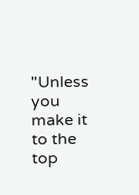"Unless you make it to the top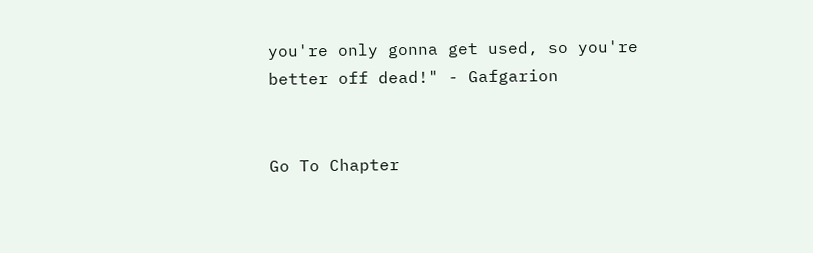you're only gonna get used, so you're better off dead!" - Gafgarion


Go To Chapter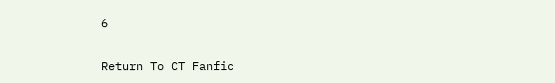6

Return To CT Fanfic